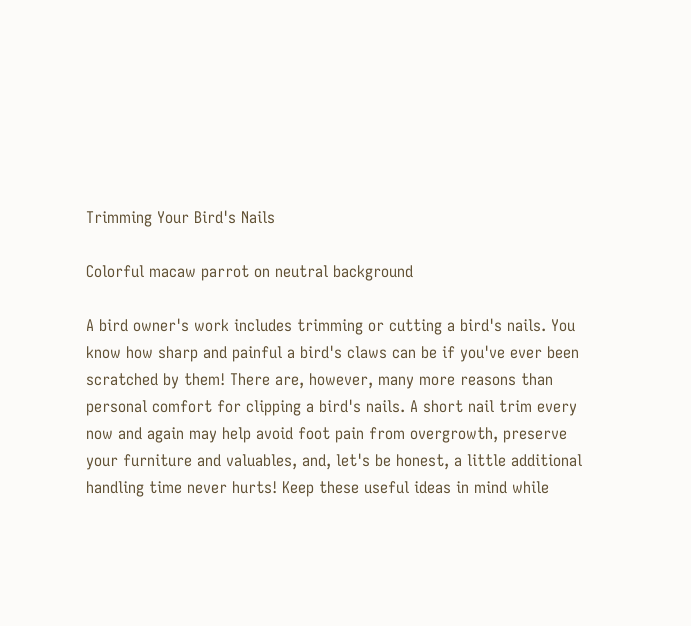Trimming Your Bird's Nails

Colorful macaw parrot on neutral background

A bird owner's work includes trimming or cutting a bird's nails. You know how sharp and painful a bird's claws can be if you've ever been scratched by them! There are, however, many more reasons than personal comfort for clipping a bird's nails. A short nail trim every now and again may help avoid foot pain from overgrowth, preserve your furniture and valuables, and, let's be honest, a little additional handling time never hurts! Keep these useful ideas in mind while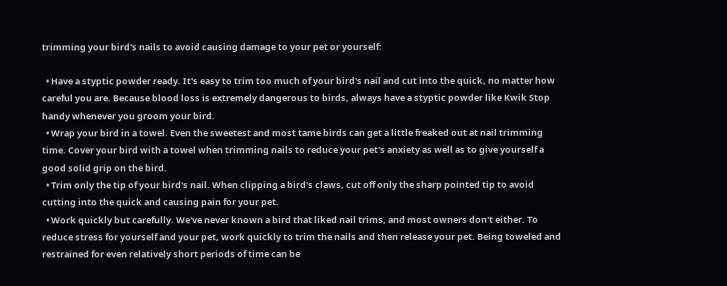trimming your bird's nails to avoid causing damage to your pet or yourself:

  • Have a styptic powder ready. It's easy to trim too much of your bird's nail and cut into the quick, no matter how careful you are. Because blood loss is extremely dangerous to birds, always have a styptic powder like Kwik Stop handy whenever you groom your bird.
  • Wrap your bird in a towel. Even the sweetest and most tame birds can get a little freaked out at nail trimming time. Cover your bird with a towel when trimming nails to reduce your pet's anxiety as well as to give yourself a good solid grip on the bird.
  • Trim only the tip of your bird's nail. When clipping a bird's claws, cut off only the sharp pointed tip to avoid cutting into the quick and causing pain for your pet.
  • Work quickly but carefully. We've never known a bird that liked nail trims, and most owners don't either. To reduce stress for yourself and your pet, work quickly to trim the nails and then release your pet. Being toweled and restrained for even relatively short periods of time can be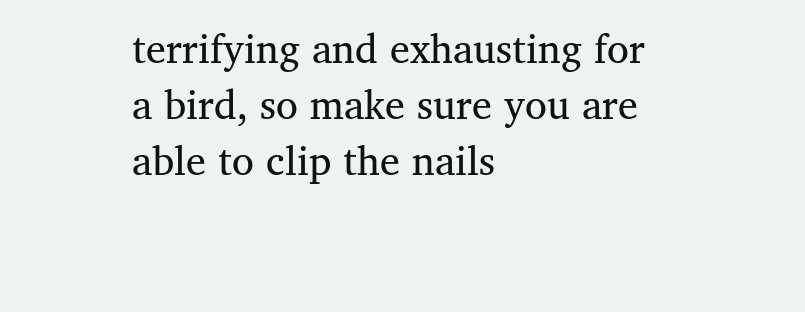terrifying and exhausting for a bird, so make sure you are able to clip the nails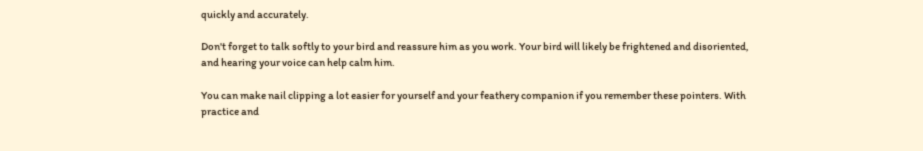quickly and accurately.

Don't forget to talk softly to your bird and reassure him as you work. Your bird will likely be frightened and disoriented, and hearing your voice can help calm him.

You can make nail clipping a lot easier for yourself and your feathery companion if you remember these pointers. With practice and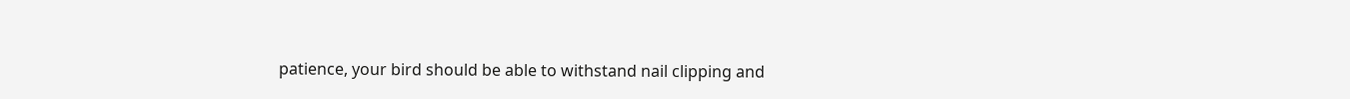patience, your bird should be able to withstand nail clipping and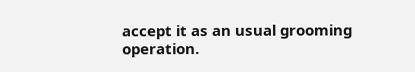accept it as an usual grooming operation.